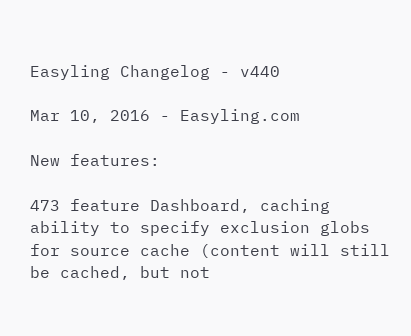Easyling Changelog - v440

Mar 10, 2016 - Easyling.com

New features:

473 feature Dashboard, caching ability to specify exclusion globs for source cache (content will still be cached, but not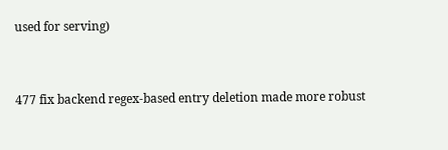used for serving)


477 fix backend regex-based entry deletion made more robust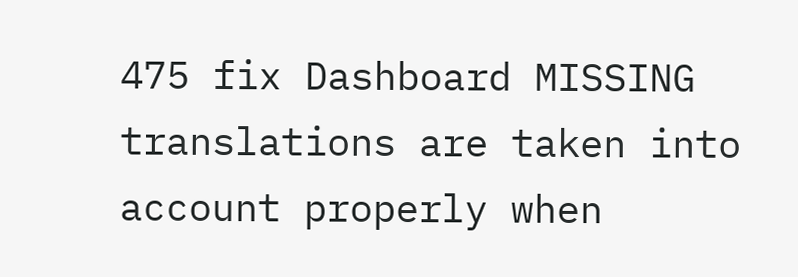475 fix Dashboard MISSING translations are taken into account properly when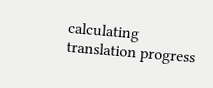calculating translation progress